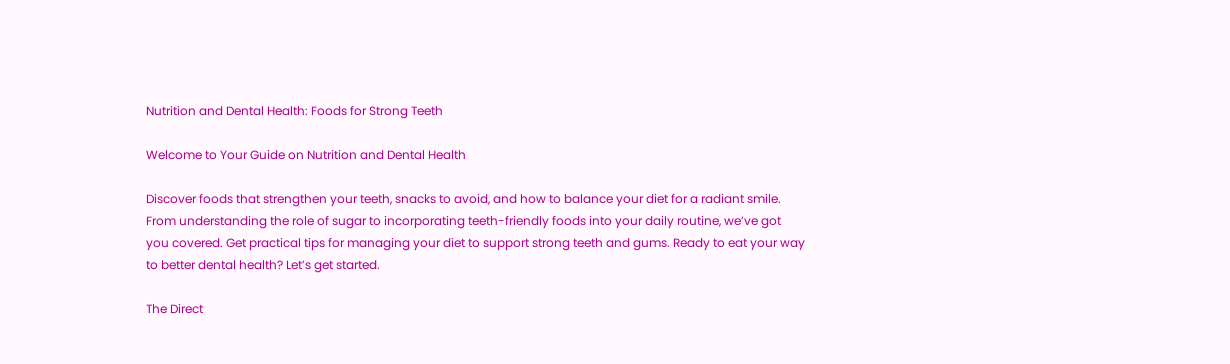Nutrition and Dental Health: Foods for Strong Teeth

Welcome to Your Guide on Nutrition and Dental Health

Discover foods that strengthen your teeth, snacks to avoid, and how to balance your diet for a radiant smile. From understanding the role of sugar to incorporating teeth-friendly foods into your daily routine, we’ve got you covered. Get practical tips for managing your diet to support strong teeth and gums. Ready to eat your way to better dental health? Let’s get started.

The Direct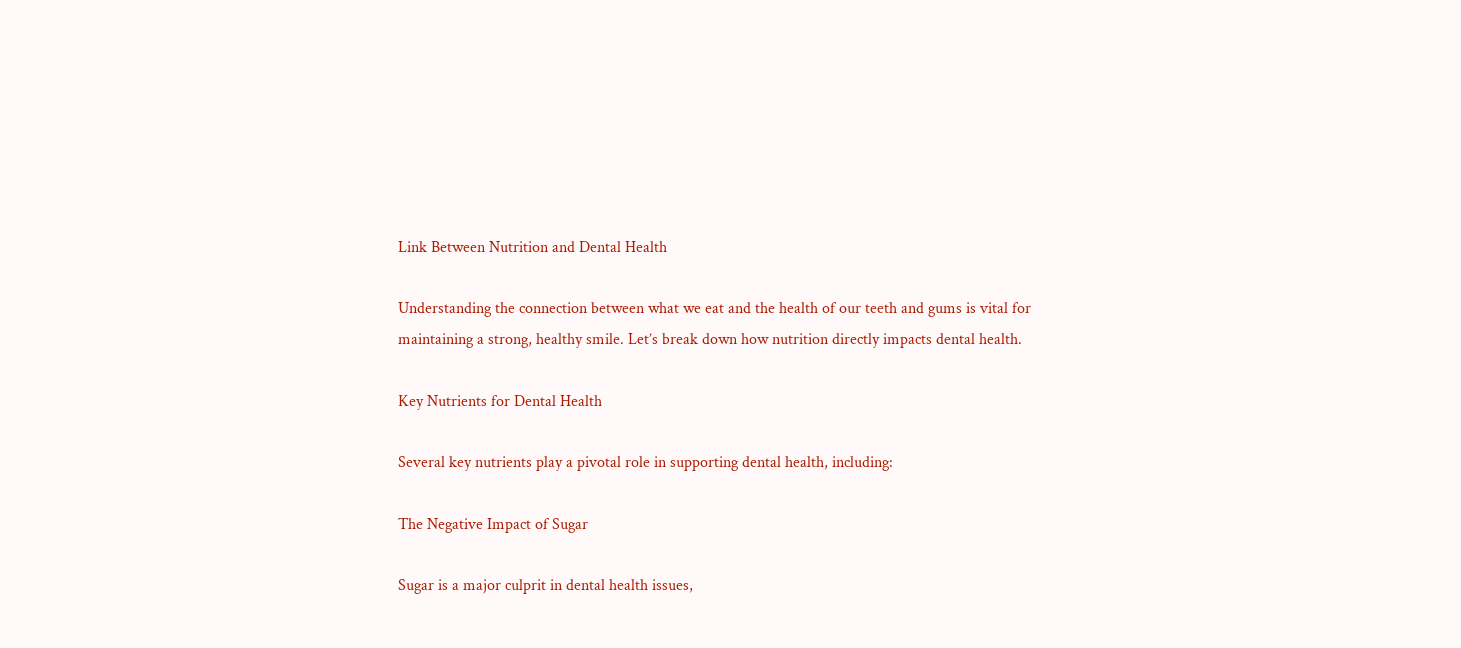Link Between Nutrition and Dental Health

Understanding the connection between what we eat and the health of our teeth and gums is vital for maintaining a strong, healthy smile. Let’s break down how nutrition directly impacts dental health.

Key Nutrients for Dental Health

Several key nutrients play a pivotal role in supporting dental health, including:

The Negative Impact of Sugar

Sugar is a major culprit in dental health issues,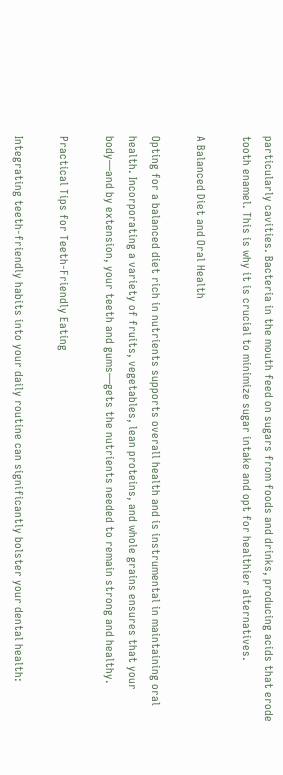particularly cavities. Bacteria in the mouth feed on sugars from foods and drinks, producing acids that erode tooth enamel. This is why it is crucial to minimize sugar intake and opt for healthier alternatives.

A Balanced Diet and Oral Health

Opting for a balanced diet rich in nutrients supports overall health and is instrumental in maintaining oral health. Incorporating a variety of fruits, vegetables, lean proteins, and whole grains ensures that your body—and by extension, your teeth and gums—gets the nutrients needed to remain strong and healthy.

Practical Tips for Teeth-Friendly Eating

Integrating teeth-friendly habits into your daily routine can significantly bolster your dental health: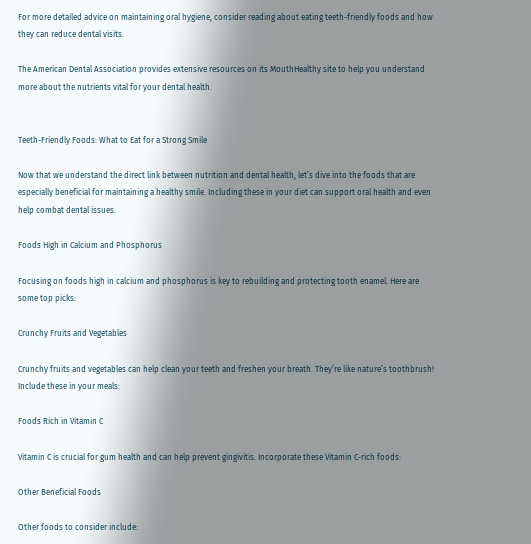For more detailed advice on maintaining oral hygiene, consider reading about eating teeth-friendly foods and how they can reduce dental visits.

The American Dental Association provides extensive resources on its MouthHealthy site to help you understand more about the nutrients vital for your dental health.


Teeth-Friendly Foods: What to Eat for a Strong Smile

Now that we understand the direct link between nutrition and dental health, let’s dive into the foods that are especially beneficial for maintaining a healthy smile. Including these in your diet can support oral health and even help combat dental issues.

Foods High in Calcium and Phosphorus

Focusing on foods high in calcium and phosphorus is key to rebuilding and protecting tooth enamel. Here are some top picks:

Crunchy Fruits and Vegetables

Crunchy fruits and vegetables can help clean your teeth and freshen your breath. They’re like nature’s toothbrush! Include these in your meals:

Foods Rich in Vitamin C

Vitamin C is crucial for gum health and can help prevent gingivitis. Incorporate these Vitamin C-rich foods:

Other Beneficial Foods

Other foods to consider include: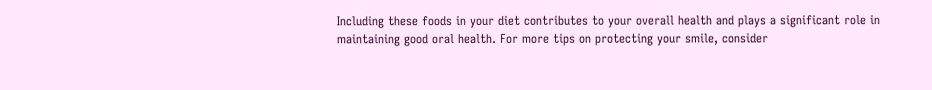Including these foods in your diet contributes to your overall health and plays a significant role in maintaining good oral health. For more tips on protecting your smile, consider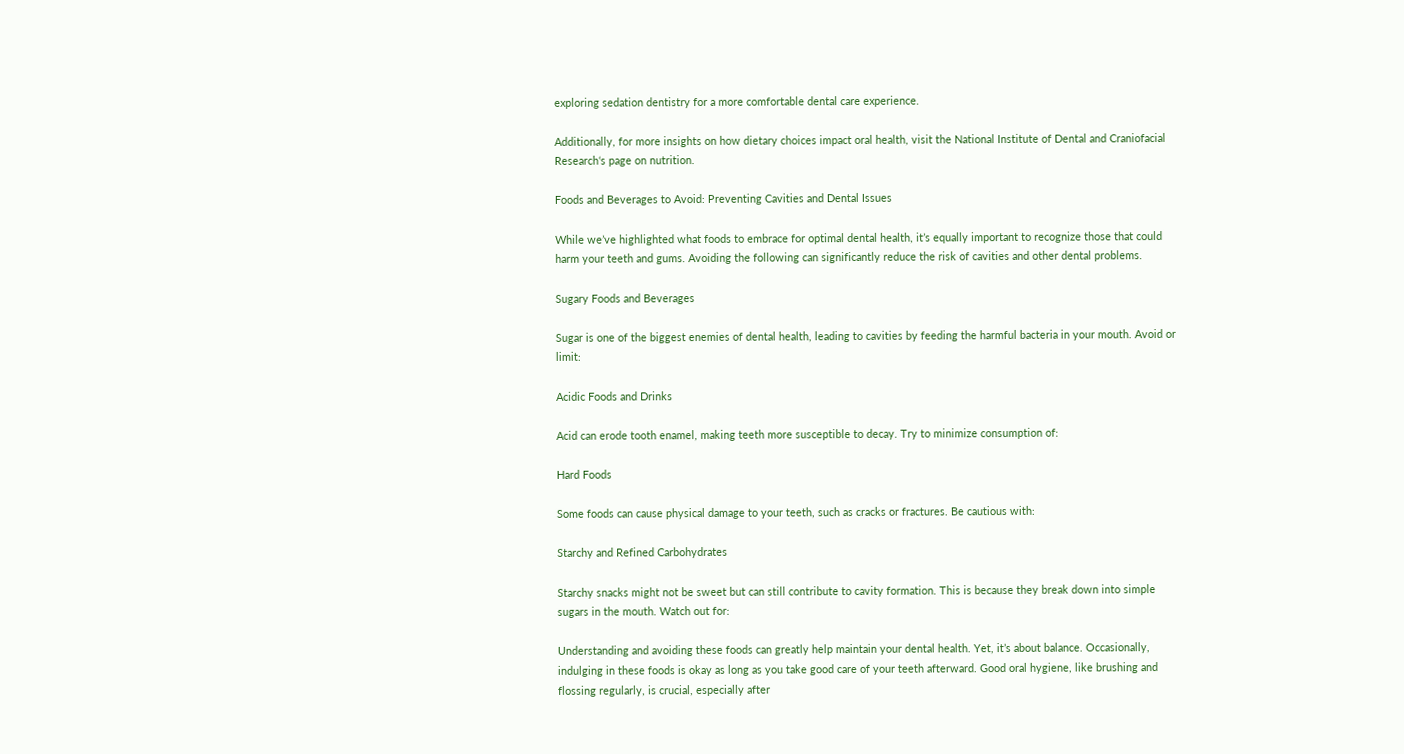exploring sedation dentistry for a more comfortable dental care experience.

Additionally, for more insights on how dietary choices impact oral health, visit the National Institute of Dental and Craniofacial Research‘s page on nutrition.

Foods and Beverages to Avoid: Preventing Cavities and Dental Issues

While we’ve highlighted what foods to embrace for optimal dental health, it’s equally important to recognize those that could harm your teeth and gums. Avoiding the following can significantly reduce the risk of cavities and other dental problems.

Sugary Foods and Beverages

Sugar is one of the biggest enemies of dental health, leading to cavities by feeding the harmful bacteria in your mouth. Avoid or limit:

Acidic Foods and Drinks

Acid can erode tooth enamel, making teeth more susceptible to decay. Try to minimize consumption of:

Hard Foods

Some foods can cause physical damage to your teeth, such as cracks or fractures. Be cautious with:

Starchy and Refined Carbohydrates

Starchy snacks might not be sweet but can still contribute to cavity formation. This is because they break down into simple sugars in the mouth. Watch out for:

Understanding and avoiding these foods can greatly help maintain your dental health. Yet, it’s about balance. Occasionally, indulging in these foods is okay as long as you take good care of your teeth afterward. Good oral hygiene, like brushing and flossing regularly, is crucial, especially after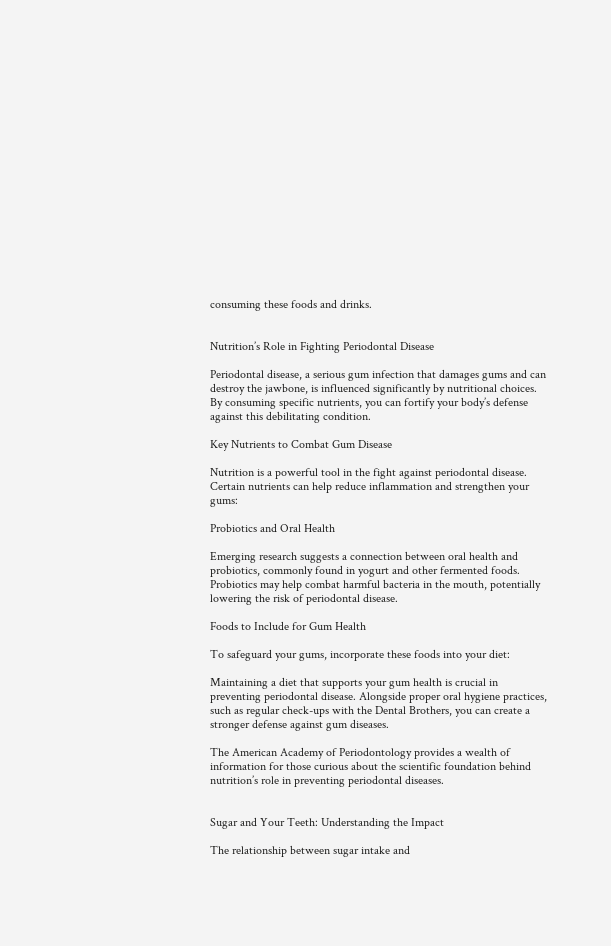consuming these foods and drinks.


Nutrition’s Role in Fighting Periodontal Disease

Periodontal disease, a serious gum infection that damages gums and can destroy the jawbone, is influenced significantly by nutritional choices. By consuming specific nutrients, you can fortify your body’s defense against this debilitating condition.

Key Nutrients to Combat Gum Disease

Nutrition is a powerful tool in the fight against periodontal disease. Certain nutrients can help reduce inflammation and strengthen your gums:

Probiotics and Oral Health

Emerging research suggests a connection between oral health and probiotics, commonly found in yogurt and other fermented foods. Probiotics may help combat harmful bacteria in the mouth, potentially lowering the risk of periodontal disease.

Foods to Include for Gum Health

To safeguard your gums, incorporate these foods into your diet:

Maintaining a diet that supports your gum health is crucial in preventing periodontal disease. Alongside proper oral hygiene practices, such as regular check-ups with the Dental Brothers, you can create a stronger defense against gum diseases.

The American Academy of Periodontology provides a wealth of information for those curious about the scientific foundation behind nutrition’s role in preventing periodontal diseases.


Sugar and Your Teeth: Understanding the Impact

The relationship between sugar intake and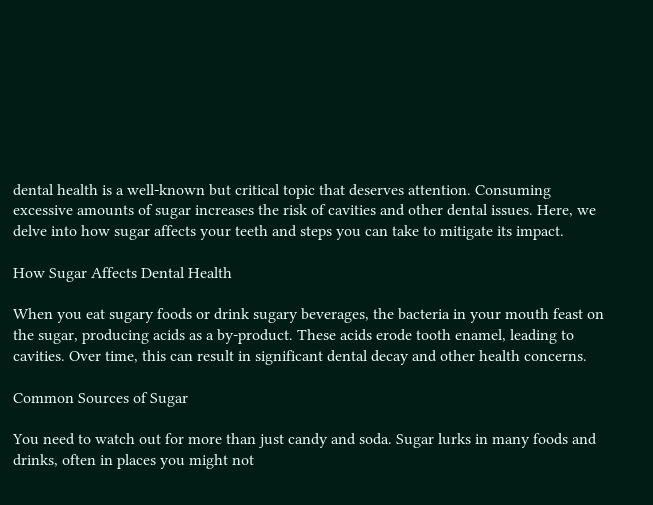dental health is a well-known but critical topic that deserves attention. Consuming excessive amounts of sugar increases the risk of cavities and other dental issues. Here, we delve into how sugar affects your teeth and steps you can take to mitigate its impact.

How Sugar Affects Dental Health

When you eat sugary foods or drink sugary beverages, the bacteria in your mouth feast on the sugar, producing acids as a by-product. These acids erode tooth enamel, leading to cavities. Over time, this can result in significant dental decay and other health concerns.

Common Sources of Sugar

You need to watch out for more than just candy and soda. Sugar lurks in many foods and drinks, often in places you might not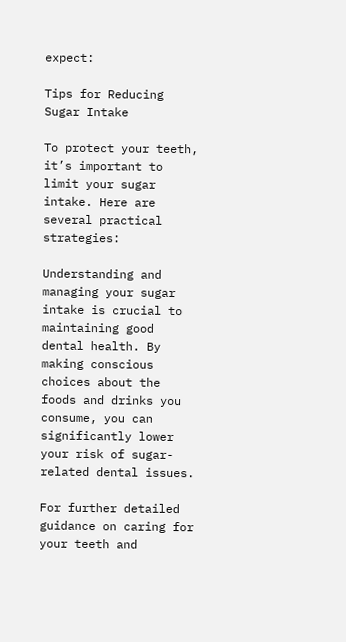expect:

Tips for Reducing Sugar Intake

To protect your teeth, it’s important to limit your sugar intake. Here are several practical strategies:

Understanding and managing your sugar intake is crucial to maintaining good dental health. By making conscious choices about the foods and drinks you consume, you can significantly lower your risk of sugar-related dental issues.

For further detailed guidance on caring for your teeth and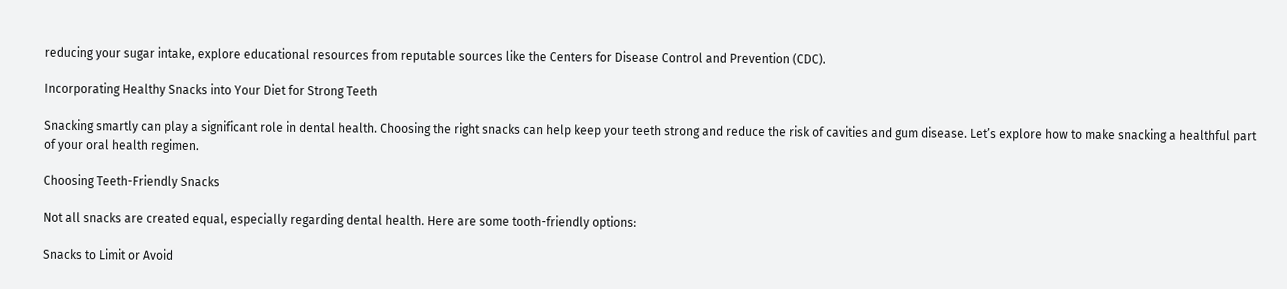reducing your sugar intake, explore educational resources from reputable sources like the Centers for Disease Control and Prevention (CDC).

Incorporating Healthy Snacks into Your Diet for Strong Teeth

Snacking smartly can play a significant role in dental health. Choosing the right snacks can help keep your teeth strong and reduce the risk of cavities and gum disease. Let’s explore how to make snacking a healthful part of your oral health regimen.

Choosing Teeth-Friendly Snacks

Not all snacks are created equal, especially regarding dental health. Here are some tooth-friendly options:

Snacks to Limit or Avoid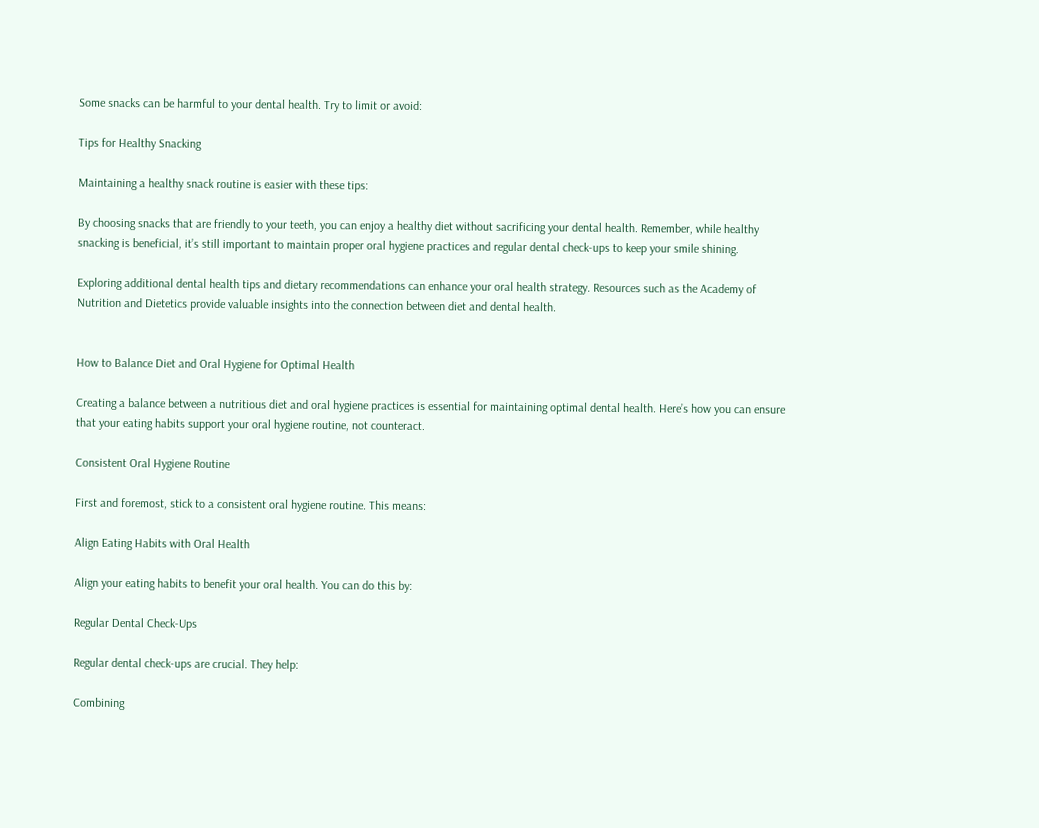Some snacks can be harmful to your dental health. Try to limit or avoid:

Tips for Healthy Snacking

Maintaining a healthy snack routine is easier with these tips:

By choosing snacks that are friendly to your teeth, you can enjoy a healthy diet without sacrificing your dental health. Remember, while healthy snacking is beneficial, it’s still important to maintain proper oral hygiene practices and regular dental check-ups to keep your smile shining.

Exploring additional dental health tips and dietary recommendations can enhance your oral health strategy. Resources such as the Academy of Nutrition and Dietetics provide valuable insights into the connection between diet and dental health.


How to Balance Diet and Oral Hygiene for Optimal Health

Creating a balance between a nutritious diet and oral hygiene practices is essential for maintaining optimal dental health. Here’s how you can ensure that your eating habits support your oral hygiene routine, not counteract.

Consistent Oral Hygiene Routine

First and foremost, stick to a consistent oral hygiene routine. This means:

Align Eating Habits with Oral Health

Align your eating habits to benefit your oral health. You can do this by:

Regular Dental Check-Ups

Regular dental check-ups are crucial. They help:

Combining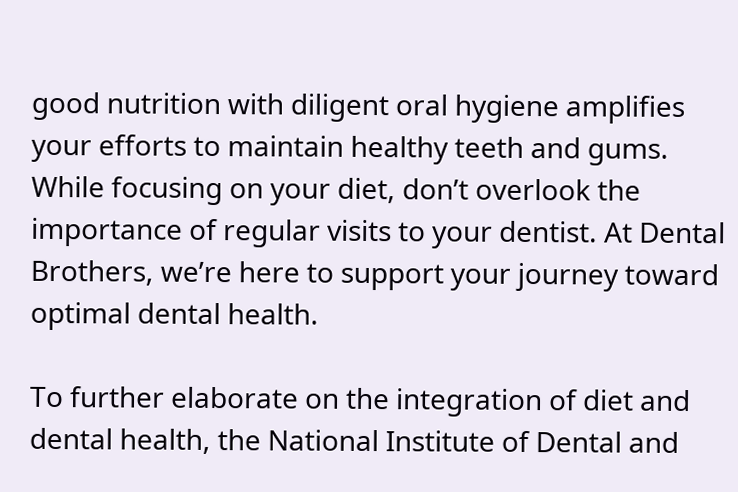good nutrition with diligent oral hygiene amplifies your efforts to maintain healthy teeth and gums. While focusing on your diet, don’t overlook the importance of regular visits to your dentist. At Dental Brothers, we’re here to support your journey toward optimal dental health.

To further elaborate on the integration of diet and dental health, the National Institute of Dental and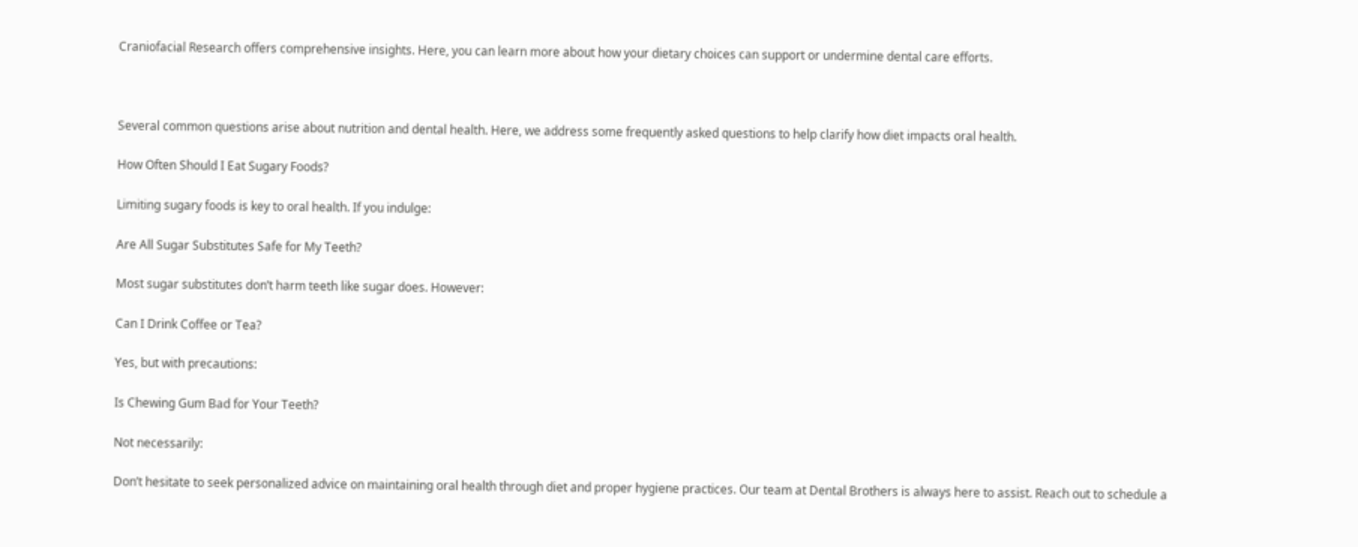Craniofacial Research offers comprehensive insights. Here, you can learn more about how your dietary choices can support or undermine dental care efforts.



Several common questions arise about nutrition and dental health. Here, we address some frequently asked questions to help clarify how diet impacts oral health.

How Often Should I Eat Sugary Foods?

Limiting sugary foods is key to oral health. If you indulge:

Are All Sugar Substitutes Safe for My Teeth?

Most sugar substitutes don’t harm teeth like sugar does. However:

Can I Drink Coffee or Tea?

Yes, but with precautions:

Is Chewing Gum Bad for Your Teeth?

Not necessarily:

Don’t hesitate to seek personalized advice on maintaining oral health through diet and proper hygiene practices. Our team at Dental Brothers is always here to assist. Reach out to schedule a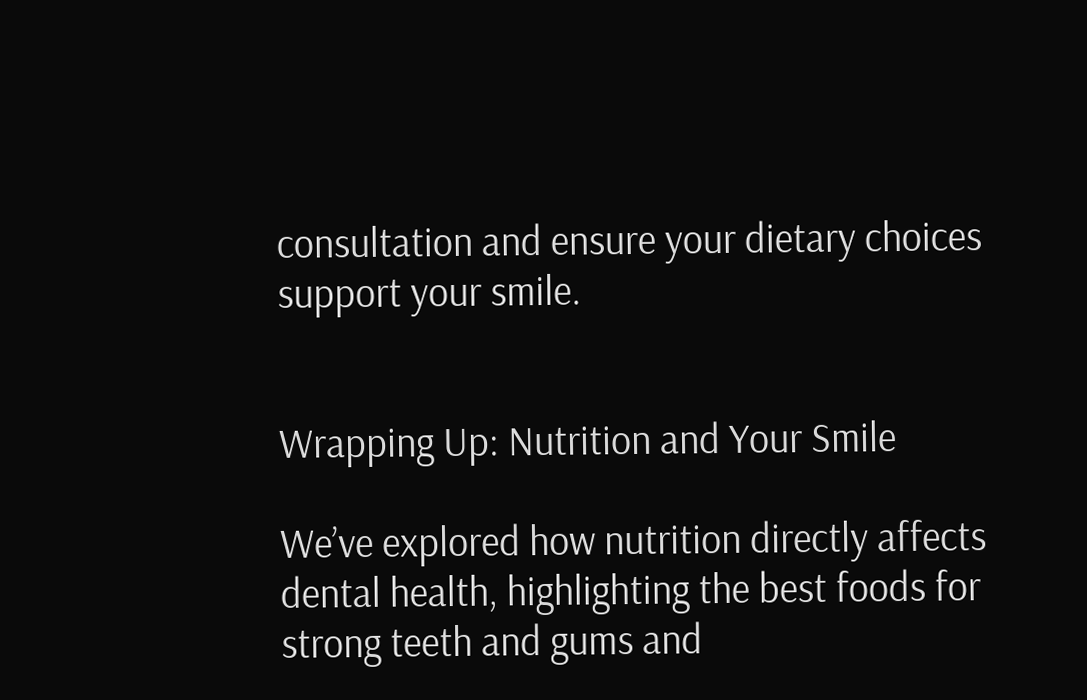consultation and ensure your dietary choices support your smile.


Wrapping Up: Nutrition and Your Smile

We’ve explored how nutrition directly affects dental health, highlighting the best foods for strong teeth and gums and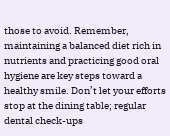those to avoid. Remember, maintaining a balanced diet rich in nutrients and practicing good oral hygiene are key steps toward a healthy smile. Don’t let your efforts stop at the dining table; regular dental check-ups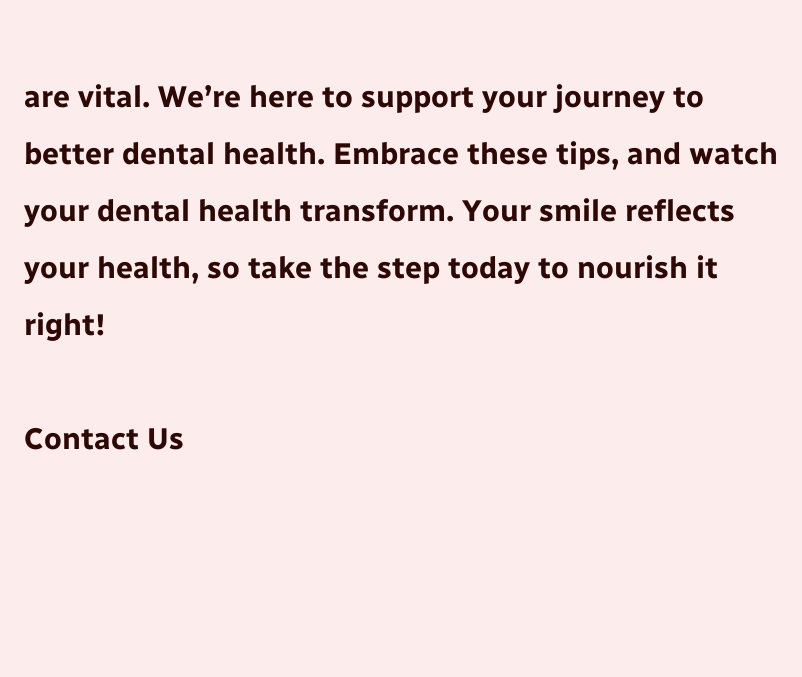are vital. We’re here to support your journey to better dental health. Embrace these tips, and watch your dental health transform. Your smile reflects your health, so take the step today to nourish it right!

Contact Us